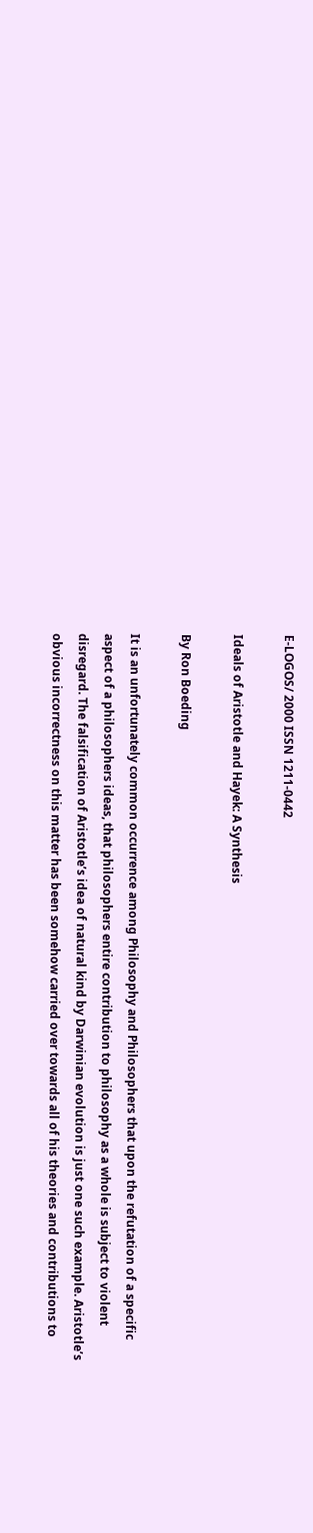E-LOGOS/ 2000 ISSN 1211-0442

Ideals of Aristotle and Hayek: A Synthesis

By Ron Boeding

It is an unfortunately common occurrence among Philosophy and Philosophers that upon the refutation of a specific aspect of a philosophers ideas, that philosophers entire contribution to philosophy as a whole is subject to violent disregard. The falsification of Aristotle’s idea of natural kind by Darwinian evolution is just one such example. Aristotle’s obvious incorrectness on this matter has been somehow carried over towards all of his theories and contributions to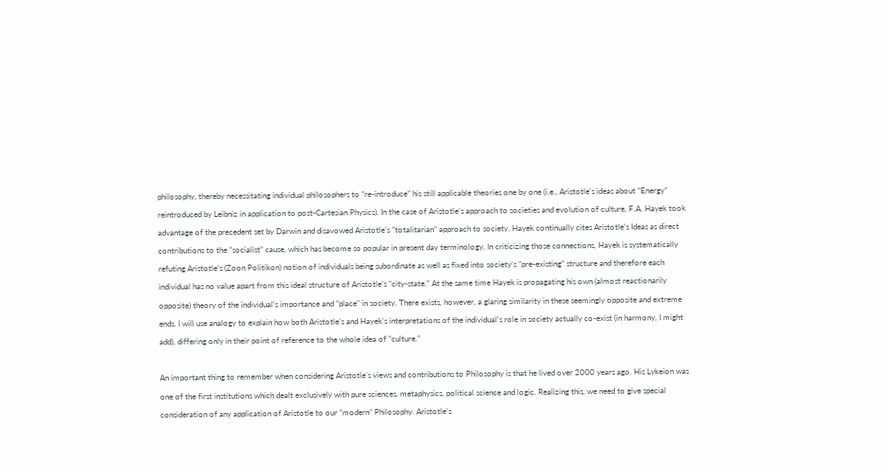philosophy, thereby necessitating individual philosophers to ”re-introduce” his still applicable theories one by one (i.e., Aristotle’s ideas about ”Energy” reintroduced by Leibniz in application to post-Cartesian Physics). In the case of Aristotle’s approach to societies and evolution of culture, F.A. Hayek took advantage of the precedent set by Darwin and disavowed Aristotle’s ”totalitarian” approach to society. Hayek continually cites Aristotle’s Ideas as direct contributions to the ”socialist” cause, which has become so popular in present day terminology. In criticizing those connections, Hayek is systematically refuting Aristotle’s (Zoon Politikon) notion of individuals being subordinate as well as fixed into society’s ”pre-existing” structure and therefore each individual has no value apart from this ideal structure of Aristotle’s ”city-state.” At the same time Hayek is propagating his own (almost reactionarily opposite) theory of the individual’s importance and ”place” in society. There exists, however, a glaring similarity in these seemingly opposite and extreme ends. I will use analogy to explain how both Aristotle’s and Hayek’s interpretations of the individual’s role in society actually co-exist (in harmony, I might add), differing only in their point of reference to the whole idea of ”culture.”

An important thing to remember when considering Aristotle’s views and contributions to Philosophy is that he lived over 2000 years ago. His Lykeion was one of the first institutions which dealt exclusively with pure sciences, metaphysics, political science and logic. Realizing this, we need to give special consideration of any application of Aristotle to our ”modern” Philosophy. Aristotle’s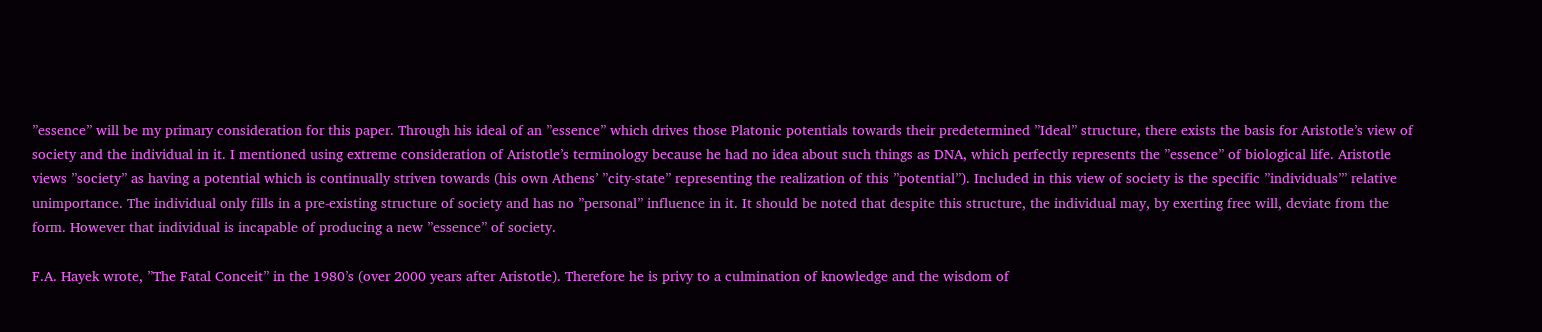”essence” will be my primary consideration for this paper. Through his ideal of an ”essence” which drives those Platonic potentials towards their predetermined ”Ideal” structure, there exists the basis for Aristotle’s view of society and the individual in it. I mentioned using extreme consideration of Aristotle’s terminology because he had no idea about such things as DNA, which perfectly represents the ”essence” of biological life. Aristotle views ”society” as having a potential which is continually striven towards (his own Athens’ ”city-state” representing the realization of this ”potential”). Included in this view of society is the specific ”individuals’” relative unimportance. The individual only fills in a pre-existing structure of society and has no ”personal” influence in it. It should be noted that despite this structure, the individual may, by exerting free will, deviate from the form. However that individual is incapable of producing a new ”essence” of society.

F.A. Hayek wrote, ”The Fatal Conceit” in the 1980’s (over 2000 years after Aristotle). Therefore he is privy to a culmination of knowledge and the wisdom of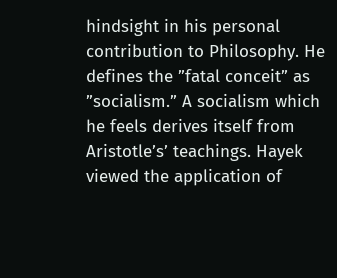hindsight in his personal contribution to Philosophy. He defines the ”fatal conceit” as ”socialism.” A socialism which he feels derives itself from Aristotle’s’ teachings. Hayek viewed the application of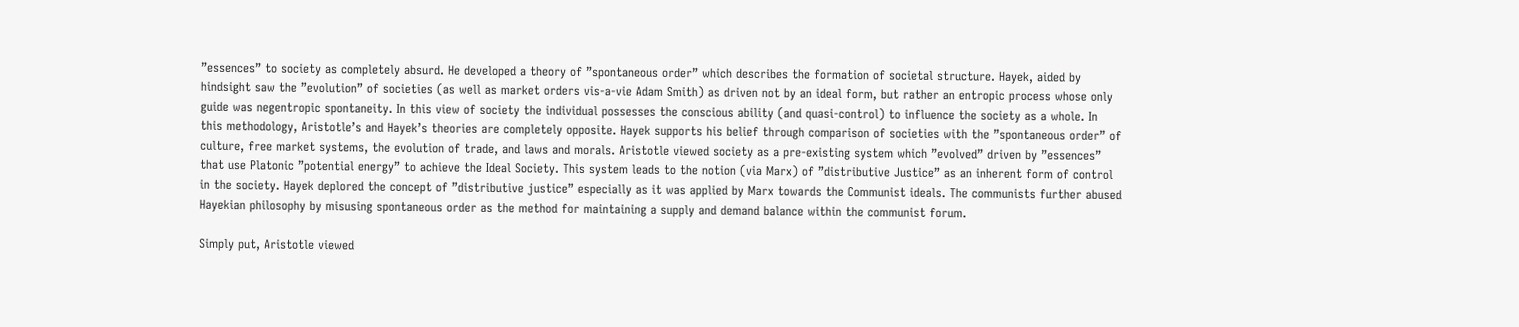”essences” to society as completely absurd. He developed a theory of ”spontaneous order” which describes the formation of societal structure. Hayek, aided by hindsight saw the ”evolution” of societies (as well as market orders vis-a-vie Adam Smith) as driven not by an ideal form, but rather an entropic process whose only guide was negentropic spontaneity. In this view of society the individual possesses the conscious ability (and quasi-control) to influence the society as a whole. In this methodology, Aristotle’s and Hayek’s theories are completely opposite. Hayek supports his belief through comparison of societies with the ”spontaneous order” of culture, free market systems, the evolution of trade, and laws and morals. Aristotle viewed society as a pre-existing system which ”evolved” driven by ”essences” that use Platonic ”potential energy” to achieve the Ideal Society. This system leads to the notion (via Marx) of ”distributive Justice” as an inherent form of control in the society. Hayek deplored the concept of ”distributive justice” especially as it was applied by Marx towards the Communist ideals. The communists further abused Hayekian philosophy by misusing spontaneous order as the method for maintaining a supply and demand balance within the communist forum.

Simply put, Aristotle viewed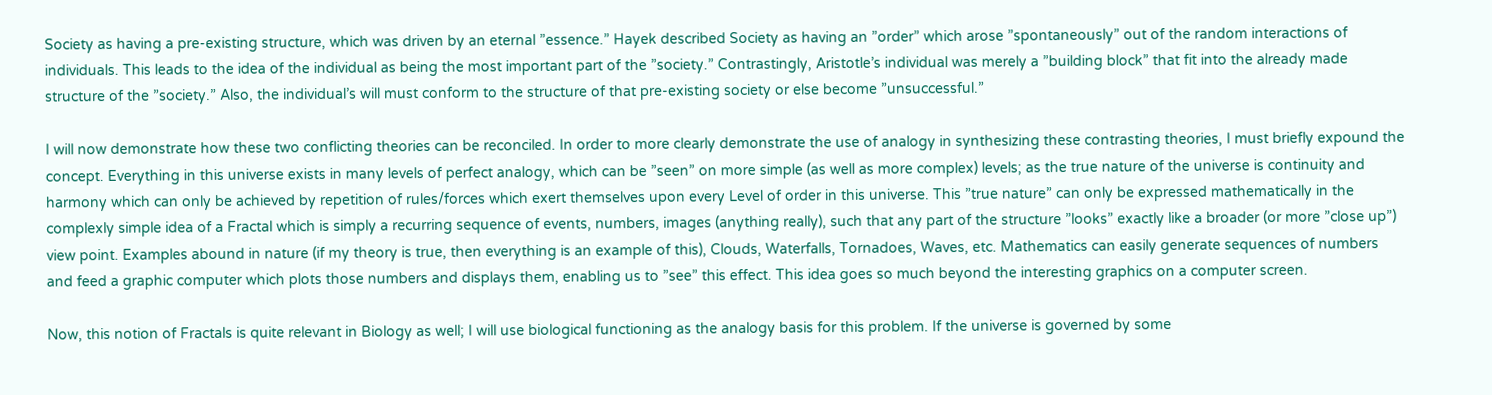Society as having a pre-existing structure, which was driven by an eternal ”essence.” Hayek described Society as having an ”order” which arose ”spontaneously” out of the random interactions of individuals. This leads to the idea of the individual as being the most important part of the ”society.” Contrastingly, Aristotle’s individual was merely a ”building block” that fit into the already made structure of the ”society.” Also, the individual’s will must conform to the structure of that pre-existing society or else become ”unsuccessful.”

I will now demonstrate how these two conflicting theories can be reconciled. In order to more clearly demonstrate the use of analogy in synthesizing these contrasting theories, I must briefly expound the concept. Everything in this universe exists in many levels of perfect analogy, which can be ”seen” on more simple (as well as more complex) levels; as the true nature of the universe is continuity and harmony which can only be achieved by repetition of rules/forces which exert themselves upon every Level of order in this universe. This ”true nature” can only be expressed mathematically in the complexly simple idea of a Fractal which is simply a recurring sequence of events, numbers, images (anything really), such that any part of the structure ”looks” exactly like a broader (or more ”close up”) view point. Examples abound in nature (if my theory is true, then everything is an example of this), Clouds, Waterfalls, Tornadoes, Waves, etc. Mathematics can easily generate sequences of numbers and feed a graphic computer which plots those numbers and displays them, enabling us to ”see” this effect. This idea goes so much beyond the interesting graphics on a computer screen.

Now, this notion of Fractals is quite relevant in Biology as well; I will use biological functioning as the analogy basis for this problem. If the universe is governed by some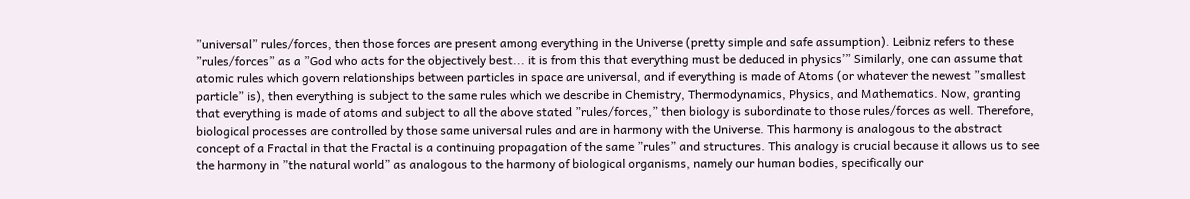”universal” rules/forces, then those forces are present among everything in the Universe (pretty simple and safe assumption). Leibniz refers to these ”rules/forces” as a ”God who acts for the objectively best... it is from this that everything must be deduced in physics’” Similarly, one can assume that atomic rules which govern relationships between particles in space are universal, and if everything is made of Atoms (or whatever the newest ”smallest particle” is), then everything is subject to the same rules which we describe in Chemistry, Thermodynamics, Physics, and Mathematics. Now, granting that everything is made of atoms and subject to all the above stated ”rules/forces,” then biology is subordinate to those rules/forces as well. Therefore, biological processes are controlled by those same universal rules and are in harmony with the Universe. This harmony is analogous to the abstract concept of a Fractal in that the Fractal is a continuing propagation of the same ”rules” and structures. This analogy is crucial because it allows us to see the harmony in ”the natural world” as analogous to the harmony of biological organisms, namely our human bodies, specifically our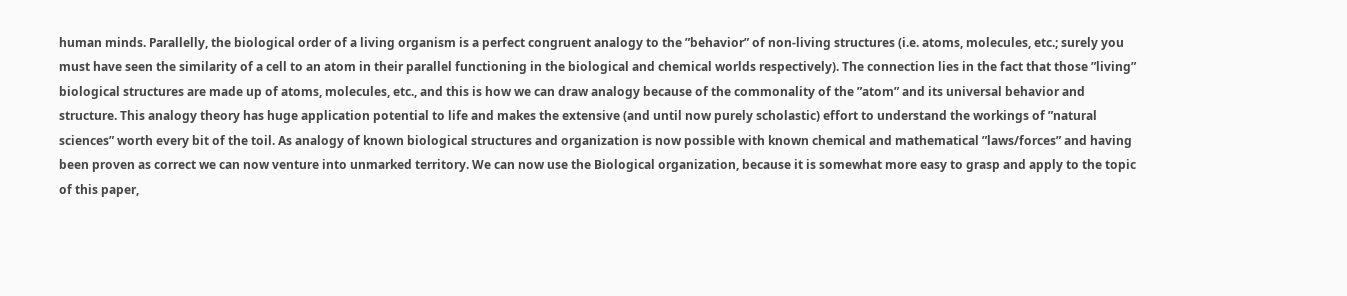human minds. Parallelly, the biological order of a living organism is a perfect congruent analogy to the ”behavior” of non-living structures (i.e. atoms, molecules, etc.; surely you must have seen the similarity of a cell to an atom in their parallel functioning in the biological and chemical worlds respectively). The connection lies in the fact that those ”living” biological structures are made up of atoms, molecules, etc., and this is how we can draw analogy because of the commonality of the ”atom” and its universal behavior and structure. This analogy theory has huge application potential to life and makes the extensive (and until now purely scholastic) effort to understand the workings of ”natural sciences” worth every bit of the toil. As analogy of known biological structures and organization is now possible with known chemical and mathematical ”laws/forces” and having been proven as correct we can now venture into unmarked territory. We can now use the Biological organization, because it is somewhat more easy to grasp and apply to the topic of this paper,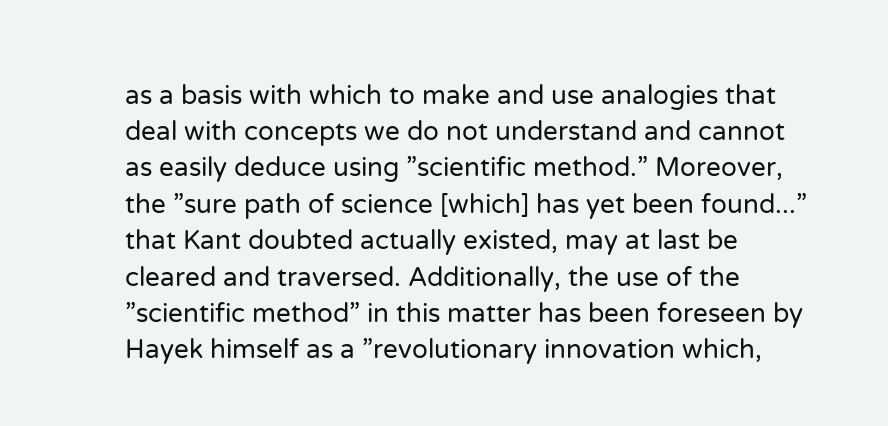as a basis with which to make and use analogies that deal with concepts we do not understand and cannot as easily deduce using ”scientific method.” Moreover, the ”sure path of science [which] has yet been found...” that Kant doubted actually existed, may at last be cleared and traversed. Additionally, the use of the ”scientific method” in this matter has been foreseen by Hayek himself as a ”revolutionary innovation which,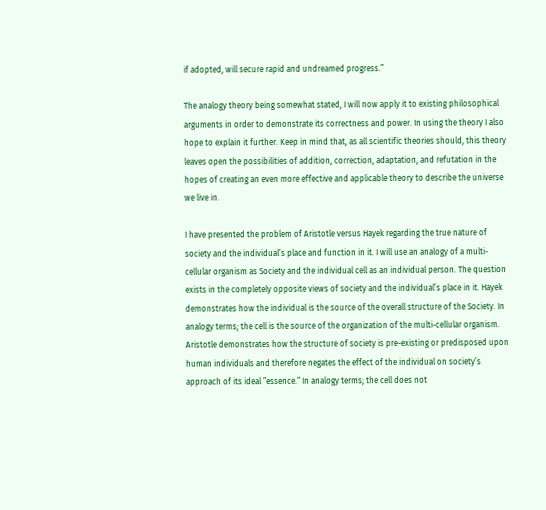if adopted, will secure rapid and undreamed progress.”

The analogy theory being somewhat stated, I will now apply it to existing philosophical arguments in order to demonstrate its correctness and power. In using the theory I also hope to explain it further. Keep in mind that, as all scientific theories should, this theory leaves open the possibilities of addition, correction, adaptation, and refutation in the hopes of creating an even more effective and applicable theory to describe the universe we live in.

I have presented the problem of Aristotle versus Hayek regarding the true nature of society and the individual’s place and function in it. I will use an analogy of a multi-cellular organism as Society and the individual cell as an individual person. The question exists in the completely opposite views of society and the individual’s place in it. Hayek demonstrates how the individual is the source of the overall structure of the Society. In analogy terms; the cell is the source of the organization of the multi-cellular organism. Aristotle demonstrates how the structure of society is pre-existing or predisposed upon human individuals and therefore negates the effect of the individual on society’s approach of its ideal ”essence.” In analogy terms; the cell does not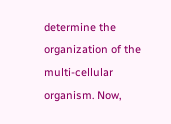determine the organization of the multi-cellular organism. Now,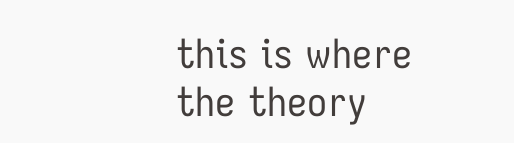this is where the theory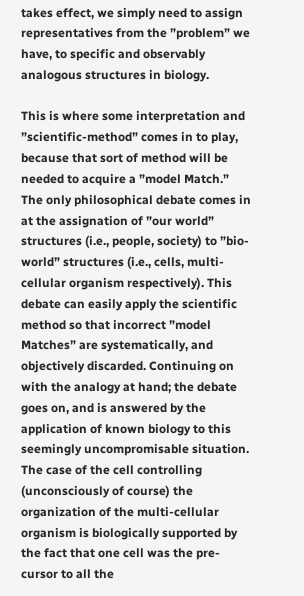takes effect, we simply need to assign representatives from the ”problem” we have, to specific and observably analogous structures in biology.

This is where some interpretation and ”scientific-method” comes in to play, because that sort of method will be needed to acquire a ”model Match.” The only philosophical debate comes in at the assignation of ”our world” structures (i.e., people, society) to ”bio-world” structures (i.e., cells, multi-cellular organism respectively). This debate can easily apply the scientific method so that incorrect ”model Matches” are systematically, and objectively discarded. Continuing on with the analogy at hand; the debate goes on, and is answered by the application of known biology to this seemingly uncompromisable situation. The case of the cell controlling (unconsciously of course) the organization of the multi-cellular organism is biologically supported by the fact that one cell was the pre-cursor to all the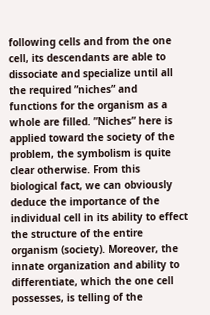following cells and from the one cell, its descendants are able to dissociate and specialize until all the required ”niches” and functions for the organism as a whole are filled. ”Niches” here is applied toward the society of the problem, the symbolism is quite clear otherwise. From this biological fact, we can obviously deduce the importance of the individual cell in its ability to effect the structure of the entire organism (society). Moreover, the innate organization and ability to differentiate, which the one cell possesses, is telling of the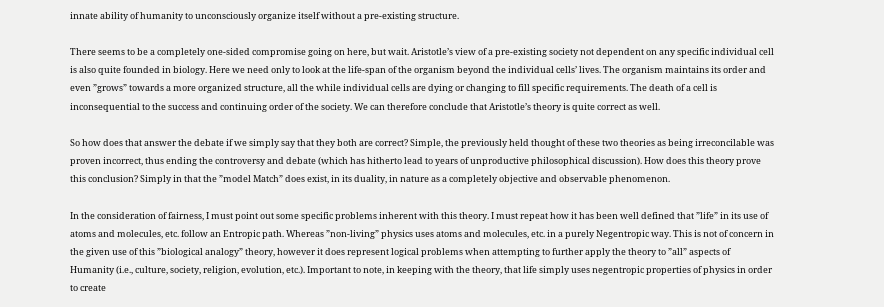innate ability of humanity to unconsciously organize itself without a pre-existing structure.

There seems to be a completely one-sided compromise going on here, but wait. Aristotle’s view of a pre-existing society not dependent on any specific individual cell is also quite founded in biology. Here we need only to look at the life-span of the organism beyond the individual cells’ lives. The organism maintains its order and even ”grows” towards a more organized structure, all the while individual cells are dying or changing to fill specific requirements. The death of a cell is inconsequential to the success and continuing order of the society. We can therefore conclude that Aristotle’s theory is quite correct as well.

So how does that answer the debate if we simply say that they both are correct? Simple, the previously held thought of these two theories as being irreconcilable was proven incorrect, thus ending the controversy and debate (which has hitherto lead to years of unproductive philosophical discussion). How does this theory prove this conclusion? Simply in that the ”model Match” does exist, in its duality, in nature as a completely objective and observable phenomenon.

In the consideration of fairness, I must point out some specific problems inherent with this theory. I must repeat how it has been well defined that ”life” in its use of atoms and molecules, etc. follow an Entropic path. Whereas ”non-living” physics uses atoms and molecules, etc. in a purely Negentropic way. This is not of concern in the given use of this ”biological analogy” theory, however it does represent logical problems when attempting to further apply the theory to ”all” aspects of Humanity (i.e., culture, society, religion, evolution, etc.). Important to note, in keeping with the theory, that life simply uses negentropic properties of physics in order to create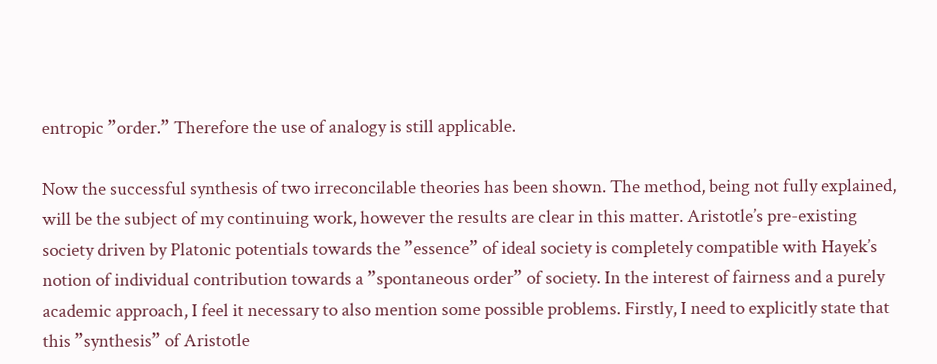entropic ”order.” Therefore the use of analogy is still applicable.

Now the successful synthesis of two irreconcilable theories has been shown. The method, being not fully explained, will be the subject of my continuing work, however the results are clear in this matter. Aristotle’s pre-existing society driven by Platonic potentials towards the ”essence” of ideal society is completely compatible with Hayek’s notion of individual contribution towards a ”spontaneous order” of society. In the interest of fairness and a purely academic approach, I feel it necessary to also mention some possible problems. Firstly, I need to explicitly state that this ”synthesis” of Aristotle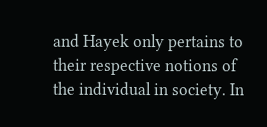and Hayek only pertains to their respective notions of the individual in society. In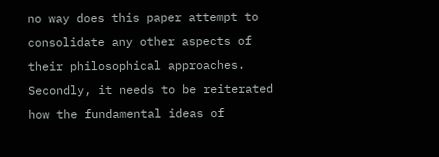no way does this paper attempt to consolidate any other aspects of their philosophical approaches. Secondly, it needs to be reiterated how the fundamental ideas of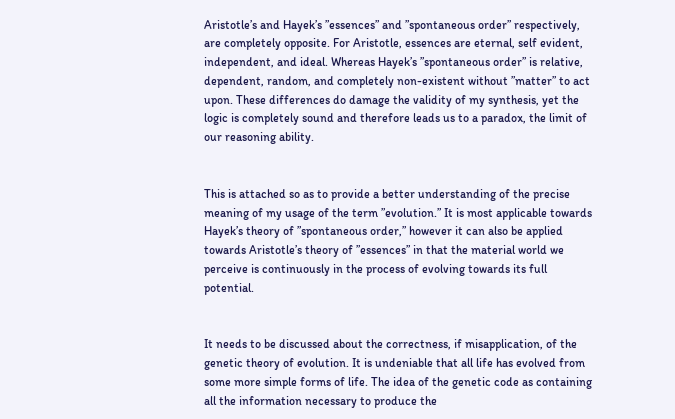Aristotle’s and Hayek’s ”essences” and ”spontaneous order” respectively, are completely opposite. For Aristotle, essences are eternal, self evident, independent, and ideal. Whereas Hayek’s ”spontaneous order” is relative, dependent, random, and completely non-existent without ”matter” to act upon. These differences do damage the validity of my synthesis, yet the logic is completely sound and therefore leads us to a paradox, the limit of our reasoning ability.


This is attached so as to provide a better understanding of the precise meaning of my usage of the term ”evolution.” It is most applicable towards Hayek’s theory of ”spontaneous order,” however it can also be applied towards Aristotle’s theory of ”essences” in that the material world we perceive is continuously in the process of evolving towards its full potential.


It needs to be discussed about the correctness, if misapplication, of the genetic theory of evolution. It is undeniable that all life has evolved from some more simple forms of life. The idea of the genetic code as containing all the information necessary to produce the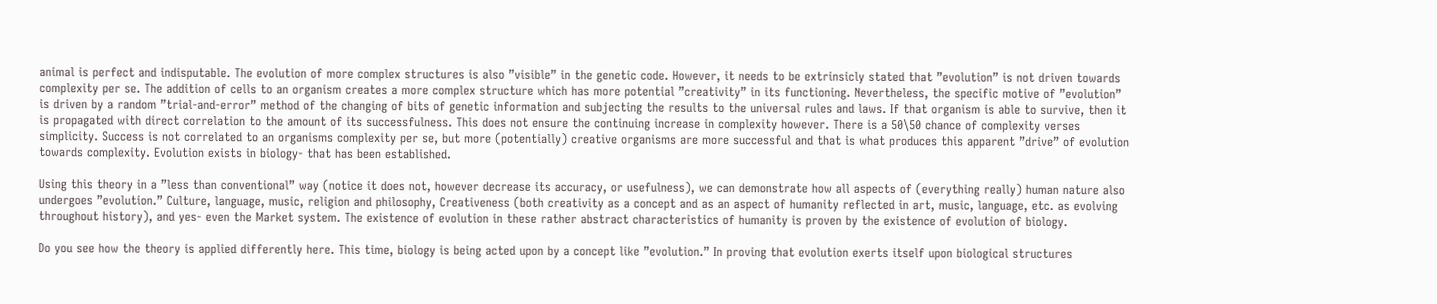animal is perfect and indisputable. The evolution of more complex structures is also ”visible” in the genetic code. However, it needs to be extrinsicly stated that ”evolution” is not driven towards complexity per se. The addition of cells to an organism creates a more complex structure which has more potential ”creativity” in its functioning. Nevertheless, the specific motive of ”evolution” is driven by a random ”trial-and-error” method of the changing of bits of genetic information and subjecting the results to the universal rules and laws. If that organism is able to survive, then it is propagated with direct correlation to the amount of its successfulness. This does not ensure the continuing increase in complexity however. There is a 50\50 chance of complexity verses simplicity. Success is not correlated to an organisms complexity per se, but more (potentially) creative organisms are more successful and that is what produces this apparent ”drive” of evolution towards complexity. Evolution exists in biology- that has been established.

Using this theory in a ”less than conventional” way (notice it does not, however decrease its accuracy, or usefulness), we can demonstrate how all aspects of (everything really) human nature also undergoes ”evolution.” Culture, language, music, religion and philosophy, Creativeness (both creativity as a concept and as an aspect of humanity reflected in art, music, language, etc. as evolving throughout history), and yes- even the Market system. The existence of evolution in these rather abstract characteristics of humanity is proven by the existence of evolution of biology.

Do you see how the theory is applied differently here. This time, biology is being acted upon by a concept like ”evolution.” In proving that evolution exerts itself upon biological structures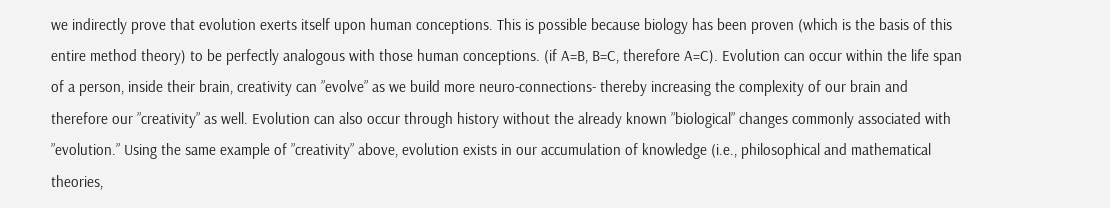we indirectly prove that evolution exerts itself upon human conceptions. This is possible because biology has been proven (which is the basis of this entire method theory) to be perfectly analogous with those human conceptions. (if A=B, B=C, therefore A=C). Evolution can occur within the life span of a person, inside their brain, creativity can ”evolve” as we build more neuro-connections- thereby increasing the complexity of our brain and therefore our ”creativity” as well. Evolution can also occur through history without the already known ”biological” changes commonly associated with ”evolution.” Using the same example of ”creativity” above, evolution exists in our accumulation of knowledge (i.e., philosophical and mathematical theories,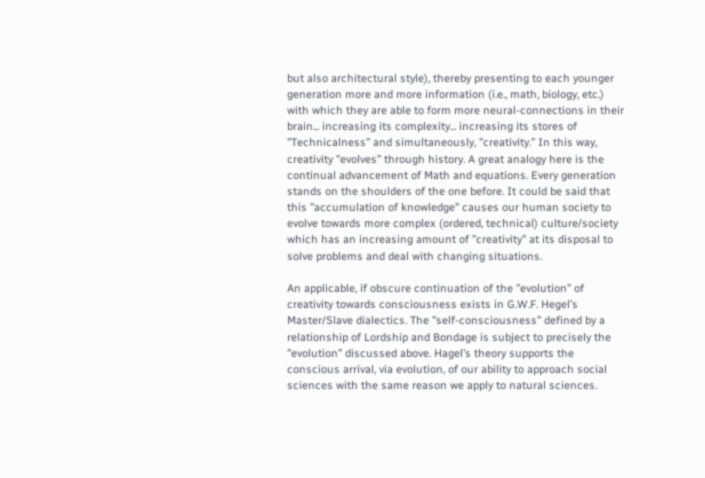but also architectural style), thereby presenting to each younger generation more and more information (i.e., math, biology, etc.) with which they are able to form more neural-connections in their brain... increasing its complexity... increasing its stores of ”Technicalness” and simultaneously, ”creativity.” In this way, creativity ”evolves” through history. A great analogy here is the continual advancement of Math and equations. Every generation stands on the shoulders of the one before. It could be said that this ”accumulation of knowledge” causes our human society to evolve towards more complex (ordered, technical) culture/society which has an increasing amount of ”creativity” at its disposal to solve problems and deal with changing situations.

An applicable, if obscure continuation of the ”evolution” of creativity towards consciousness exists in G.W.F. Hegel’s Master/Slave dialectics. The ”self-consciousness” defined by a relationship of Lordship and Bondage is subject to precisely the ”evolution” discussed above. Hagel’s theory supports the conscious arrival, via evolution, of our ability to approach social sciences with the same reason we apply to natural sciences.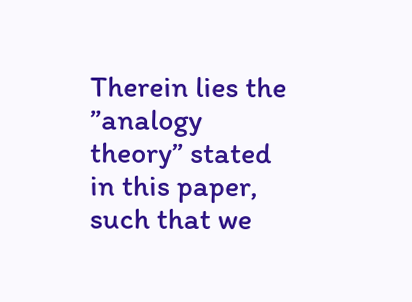Therein lies the ”analogy theory” stated in this paper, such that we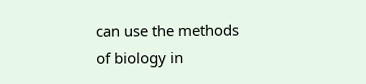can use the methods of biology in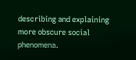describing and explaining more obscure social phenomena.